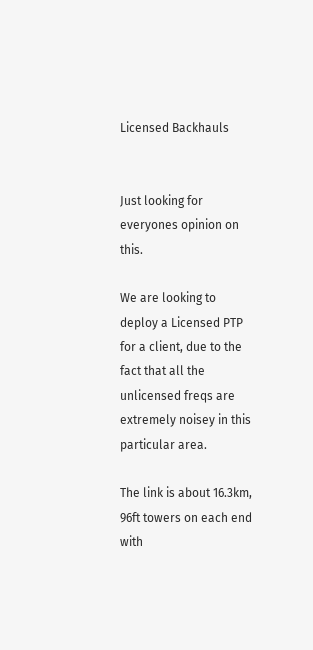Licensed Backhauls


Just looking for everyones opinion on this.

We are looking to deploy a Licensed PTP for a client, due to the fact that all the unlicensed freqs are extremely noisey in this particular area.

The link is about 16.3km, 96ft towers on each end with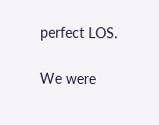perfect LOS.

We were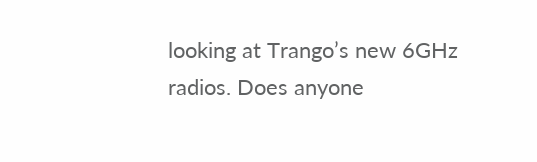looking at Trango’s new 6GHz radios. Does anyone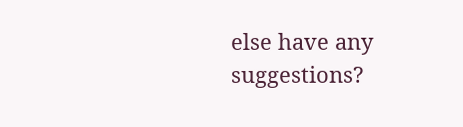else have any suggestions?